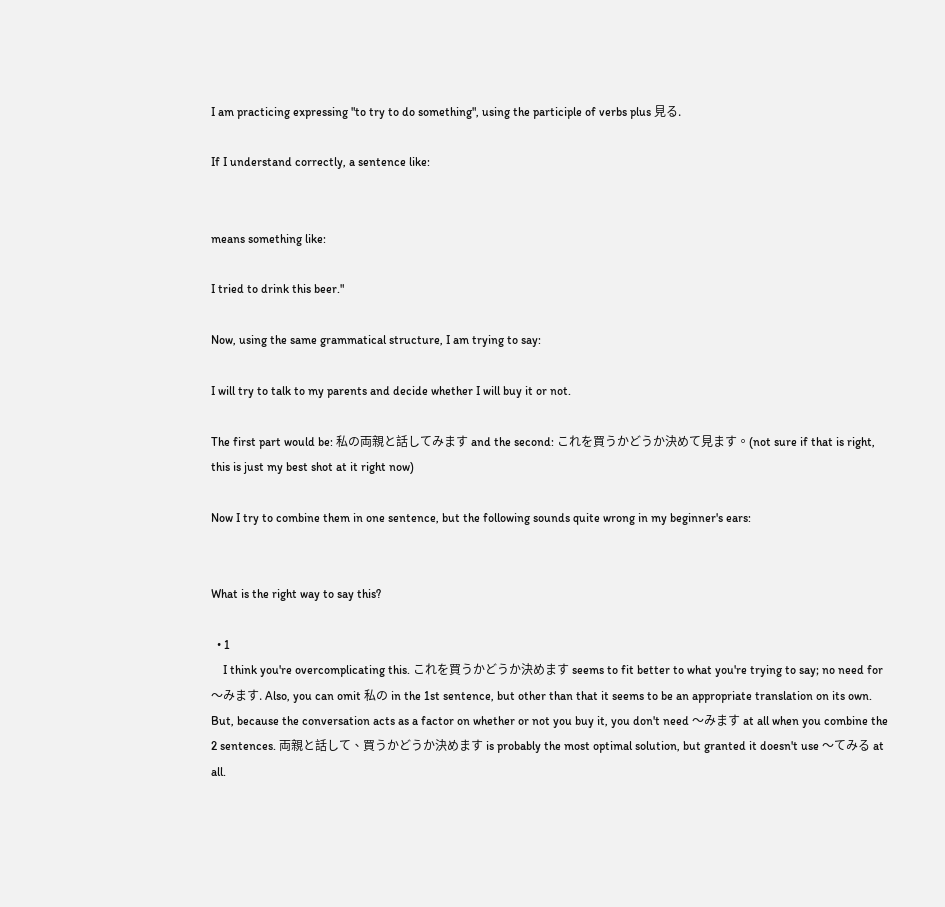I am practicing expressing "to try to do something", using the participle of verbs plus 見る.

If I understand correctly, a sentence like:


means something like:

I tried to drink this beer."

Now, using the same grammatical structure, I am trying to say:

I will try to talk to my parents and decide whether I will buy it or not.

The first part would be: 私の両親と話してみます and the second: これを買うかどうか決めて見ます。(not sure if that is right, this is just my best shot at it right now)

Now I try to combine them in one sentence, but the following sounds quite wrong in my beginner's ears:


What is the right way to say this?

  • 1
    I think you're overcomplicating this. これを買うかどうか決めます seems to fit better to what you're trying to say; no need for 〜みます. Also, you can omit 私の in the 1st sentence, but other than that it seems to be an appropriate translation on its own. But, because the conversation acts as a factor on whether or not you buy it, you don't need 〜みます at all when you combine the 2 sentences. 両親と話して、買うかどうか決めます is probably the most optimal solution, but granted it doesn't use 〜てみる at all.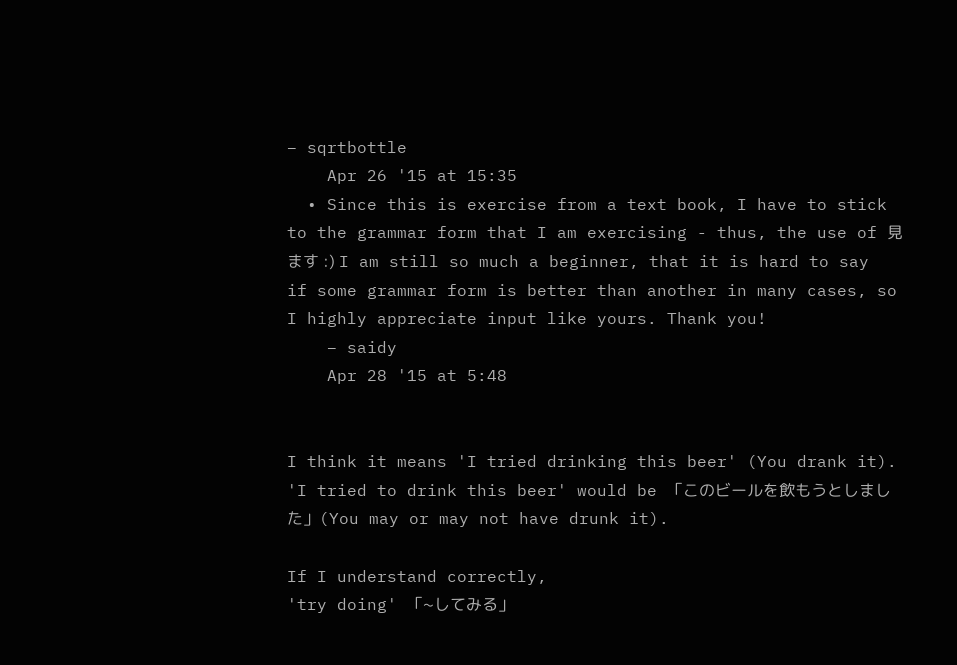– sqrtbottle
    Apr 26 '15 at 15:35
  • Since this is exercise from a text book, I have to stick to the grammar form that I am exercising - thus, the use of 見ます :) I am still so much a beginner, that it is hard to say if some grammar form is better than another in many cases, so I highly appreciate input like yours. Thank you!
    – saidy
    Apr 28 '15 at 5:48


I think it means 'I tried drinking this beer' (You drank it).
'I tried to drink this beer' would be 「このビールを飲もうとしました」(You may or may not have drunk it).

If I understand correctly,
'try doing' 「~してみる」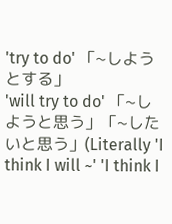'try to do' 「~しようとする」
'will try to do' 「~しようと思う」「~したいと思う」(Literally 'I think I will ~' 'I think I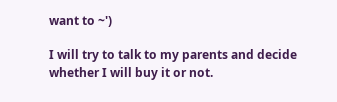want to ~')

I will try to talk to my parents and decide whether I will buy it or not.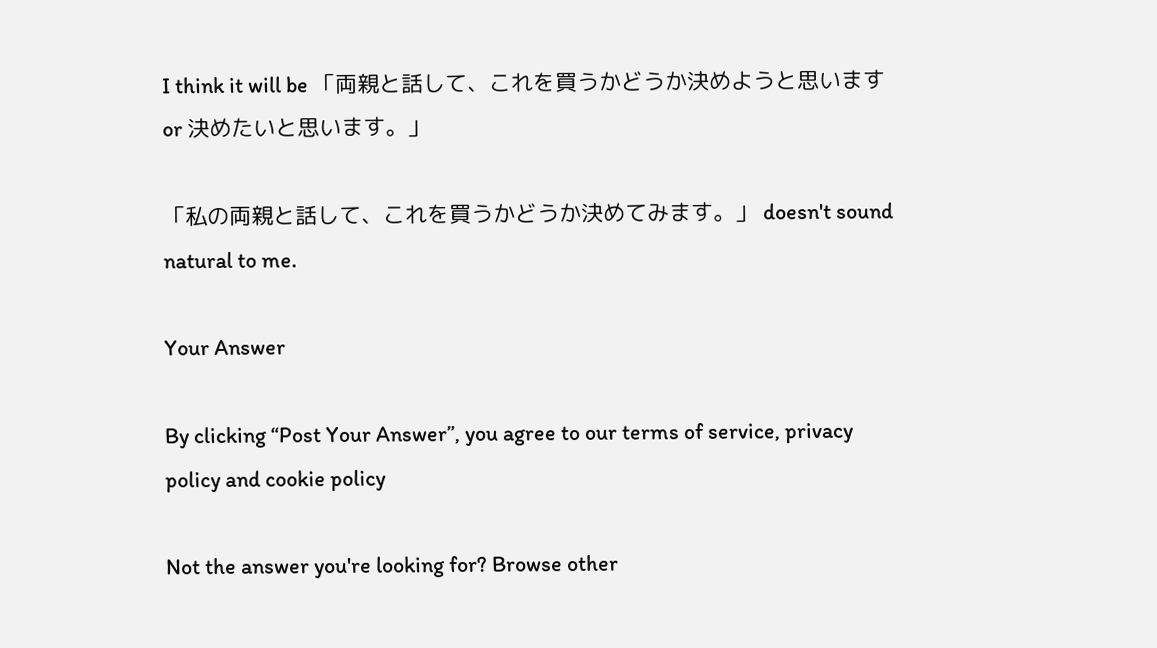I think it will be 「両親と話して、これを買うかどうか決めようと思います or 決めたいと思います。」

「私の両親と話して、これを買うかどうか決めてみます。」 doesn't sound natural to me.

Your Answer

By clicking “Post Your Answer”, you agree to our terms of service, privacy policy and cookie policy

Not the answer you're looking for? Browse other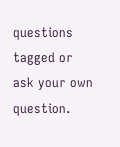questions tagged or ask your own question.